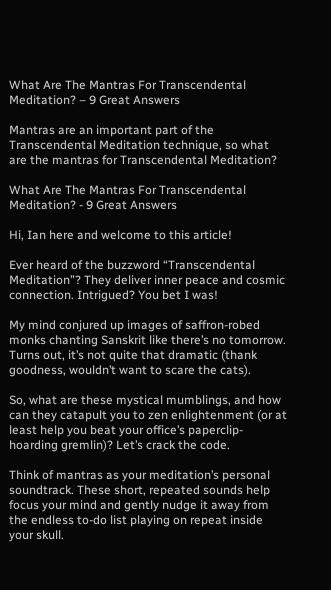What Are The Mantras For Transcendental Meditation? – 9 Great Answers

Mantras are an important part of the Transcendental Meditation technique, so what are the mantras for Transcendental Meditation?

What Are The Mantras For Transcendental Meditation? - 9 Great Answers

Hi, Ian here and welcome to this article!

Ever heard of the buzzword “Transcendental Meditation”? They deliver inner peace and cosmic connection. Intrigued? You bet I was!

My mind conjured up images of saffron-robed monks chanting Sanskrit like there’s no tomorrow. Turns out, it’s not quite that dramatic (thank goodness, wouldn’t want to scare the cats).

So, what are these mystical mumblings, and how can they catapult you to zen enlightenment (or at least help you beat your office’s paperclip-hoarding gremlin)? Let’s crack the code.

Think of mantras as your meditation’s personal soundtrack. These short, repeated sounds help focus your mind and gently nudge it away from the endless to-do list playing on repeat inside your skull.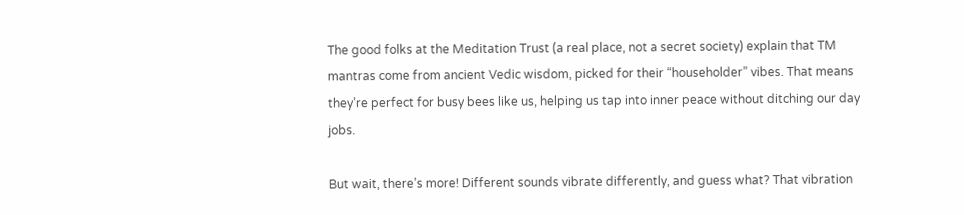The good folks at the Meditation Trust (a real place, not a secret society) explain that TM mantras come from ancient Vedic wisdom, picked for their “householder” vibes. That means they’re perfect for busy bees like us, helping us tap into inner peace without ditching our day jobs.

But wait, there’s more! Different sounds vibrate differently, and guess what? That vibration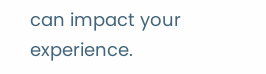can impact your experience.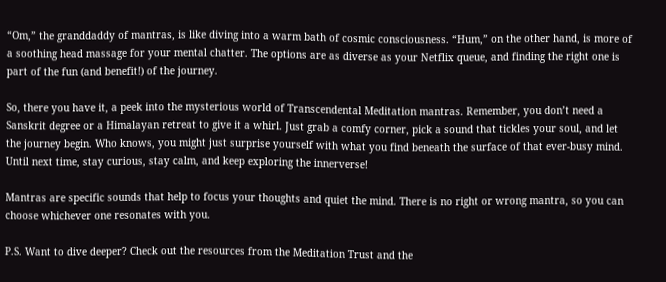“Om,” the granddaddy of mantras, is like diving into a warm bath of cosmic consciousness. “Hum,” on the other hand, is more of a soothing head massage for your mental chatter. The options are as diverse as your Netflix queue, and finding the right one is part of the fun (and benefit!) of the journey.

So, there you have it, a peek into the mysterious world of Transcendental Meditation mantras. Remember, you don’t need a Sanskrit degree or a Himalayan retreat to give it a whirl. Just grab a comfy corner, pick a sound that tickles your soul, and let the journey begin. Who knows, you might just surprise yourself with what you find beneath the surface of that ever-busy mind. Until next time, stay curious, stay calm, and keep exploring the innerverse!

Mantras are specific sounds that help to focus your thoughts and quiet the mind. There is no right or wrong mantra, so you can choose whichever one resonates with you.

P.S. Want to dive deeper? Check out the resources from the Meditation Trust and the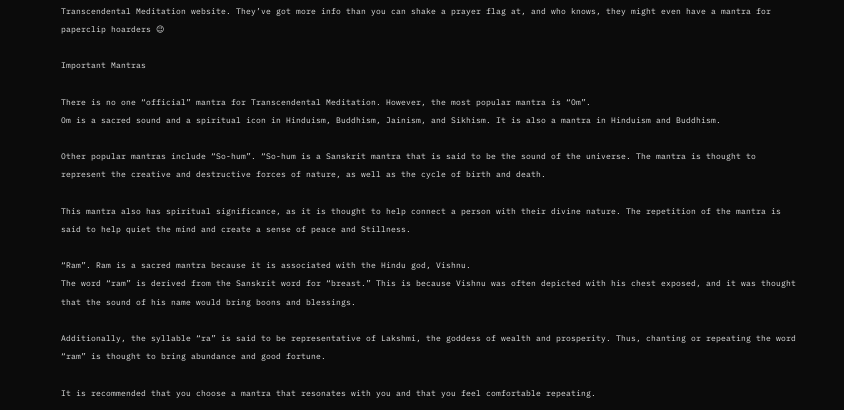Transcendental Meditation website. They’ve got more info than you can shake a prayer flag at, and who knows, they might even have a mantra for paperclip hoarders 😉

Important Mantras

There is no one “official” mantra for Transcendental Meditation. However, the most popular mantra is “Om”.
Om is a sacred sound and a spiritual icon in Hinduism, Buddhism, Jainism, and Sikhism. It is also a mantra in Hinduism and Buddhism.

Other popular mantras include “So-hum”. “So-hum is a Sanskrit mantra that is said to be the sound of the universe. The mantra is thought to represent the creative and destructive forces of nature, as well as the cycle of birth and death.

This mantra also has spiritual significance, as it is thought to help connect a person with their divine nature. The repetition of the mantra is said to help quiet the mind and create a sense of peace and Stillness.

“Ram”. Ram is a sacred mantra because it is associated with the Hindu god, Vishnu.
The word “ram” is derived from the Sanskrit word for “breast.” This is because Vishnu was often depicted with his chest exposed, and it was thought that the sound of his name would bring boons and blessings.

Additionally, the syllable “ra” is said to be representative of Lakshmi, the goddess of wealth and prosperity. Thus, chanting or repeating the word “ram” is thought to bring abundance and good fortune.

It is recommended that you choose a mantra that resonates with you and that you feel comfortable repeating.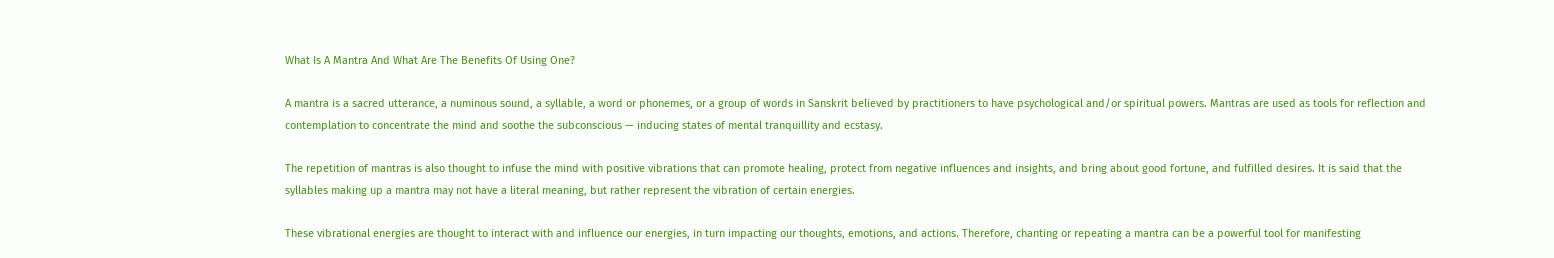What Is A Mantra And What Are The Benefits Of Using One?

A mantra is a sacred utterance, a numinous sound, a syllable, a word or phonemes, or a group of words in Sanskrit believed by practitioners to have psychological and/or spiritual powers. Mantras are used as tools for reflection and contemplation to concentrate the mind and soothe the subconscious — inducing states of mental tranquillity and ecstasy.

The repetition of mantras is also thought to infuse the mind with positive vibrations that can promote healing, protect from negative influences and insights, and bring about good fortune, and fulfilled desires. It is said that the syllables making up a mantra may not have a literal meaning, but rather represent the vibration of certain energies.

These vibrational energies are thought to interact with and influence our energies, in turn impacting our thoughts, emotions, and actions. Therefore, chanting or repeating a mantra can be a powerful tool for manifesting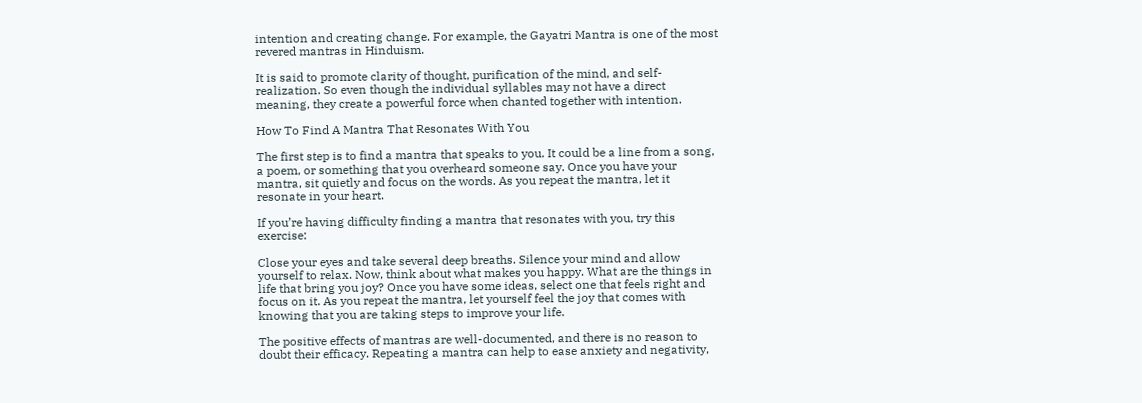intention and creating change. For example, the Gayatri Mantra is one of the most revered mantras in Hinduism.

It is said to promote clarity of thought, purification of the mind, and self-realization. So even though the individual syllables may not have a direct meaning, they create a powerful force when chanted together with intention.

How To Find A Mantra That Resonates With You

The first step is to find a mantra that speaks to you. It could be a line from a song, a poem, or something that you overheard someone say. Once you have your mantra, sit quietly and focus on the words. As you repeat the mantra, let it resonate in your heart.

If you’re having difficulty finding a mantra that resonates with you, try this exercise:

Close your eyes and take several deep breaths. Silence your mind and allow yourself to relax. Now, think about what makes you happy. What are the things in life that bring you joy? Once you have some ideas, select one that feels right and focus on it. As you repeat the mantra, let yourself feel the joy that comes with knowing that you are taking steps to improve your life.

The positive effects of mantras are well-documented, and there is no reason to doubt their efficacy. Repeating a mantra can help to ease anxiety and negativity,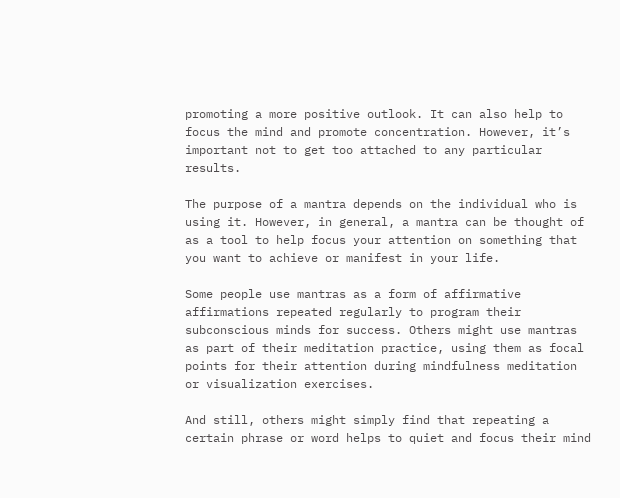promoting a more positive outlook. It can also help to focus the mind and promote concentration. However, it’s important not to get too attached to any particular results.

The purpose of a mantra depends on the individual who is using it. However, in general, a mantra can be thought of as a tool to help focus your attention on something that you want to achieve or manifest in your life.

Some people use mantras as a form of affirmative affirmations repeated regularly to program their subconscious minds for success. Others might use mantras as part of their meditation practice, using them as focal points for their attention during mindfulness meditation or visualization exercises.

And still, others might simply find that repeating a certain phrase or word helps to quiet and focus their mind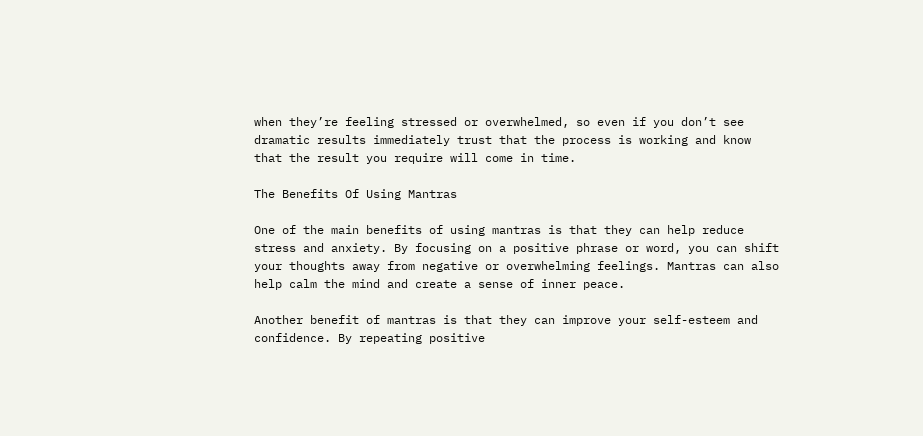when they’re feeling stressed or overwhelmed, so even if you don’t see dramatic results immediately trust that the process is working and know that the result you require will come in time.

The Benefits Of Using Mantras

One of the main benefits of using mantras is that they can help reduce stress and anxiety. By focusing on a positive phrase or word, you can shift your thoughts away from negative or overwhelming feelings. Mantras can also help calm the mind and create a sense of inner peace.

Another benefit of mantras is that they can improve your self-esteem and confidence. By repeating positive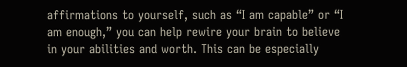affirmations to yourself, such as “I am capable” or “I am enough,” you can help rewire your brain to believe in your abilities and worth. This can be especially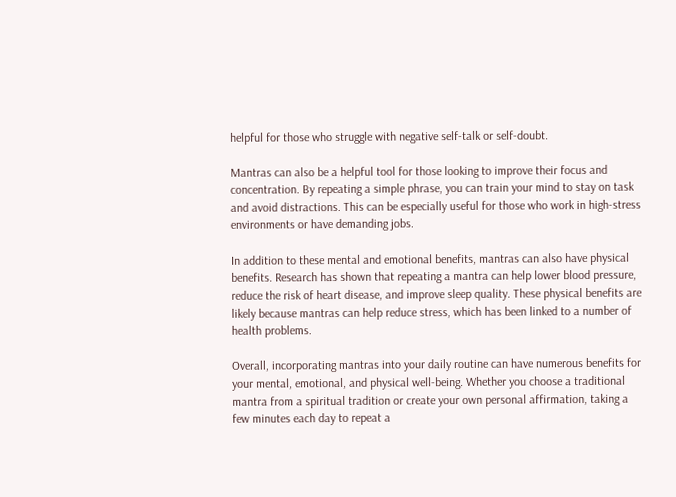helpful for those who struggle with negative self-talk or self-doubt.

Mantras can also be a helpful tool for those looking to improve their focus and concentration. By repeating a simple phrase, you can train your mind to stay on task and avoid distractions. This can be especially useful for those who work in high-stress environments or have demanding jobs.

In addition to these mental and emotional benefits, mantras can also have physical benefits. Research has shown that repeating a mantra can help lower blood pressure, reduce the risk of heart disease, and improve sleep quality. These physical benefits are likely because mantras can help reduce stress, which has been linked to a number of health problems.

Overall, incorporating mantras into your daily routine can have numerous benefits for your mental, emotional, and physical well-being. Whether you choose a traditional mantra from a spiritual tradition or create your own personal affirmation, taking a few minutes each day to repeat a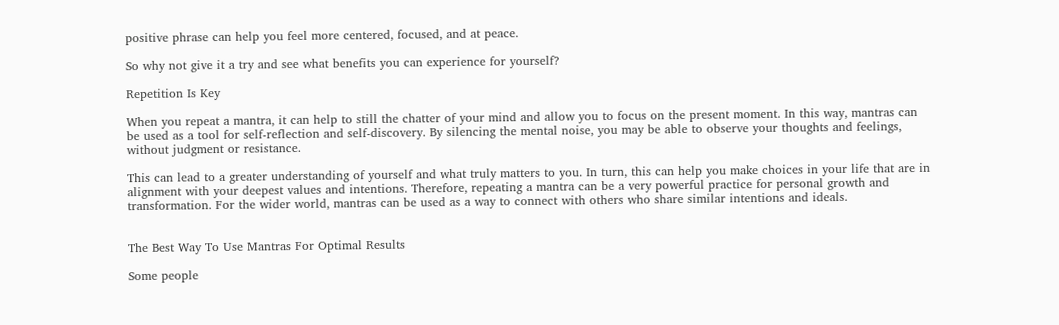positive phrase can help you feel more centered, focused, and at peace.

So why not give it a try and see what benefits you can experience for yourself?

Repetition Is Key

When you repeat a mantra, it can help to still the chatter of your mind and allow you to focus on the present moment. In this way, mantras can be used as a tool for self-reflection and self-discovery. By silencing the mental noise, you may be able to observe your thoughts and feelings, without judgment or resistance.

This can lead to a greater understanding of yourself and what truly matters to you. In turn, this can help you make choices in your life that are in alignment with your deepest values and intentions. Therefore, repeating a mantra can be a very powerful practice for personal growth and transformation. For the wider world, mantras can be used as a way to connect with others who share similar intentions and ideals.


The Best Way To Use Mantras For Optimal Results

Some people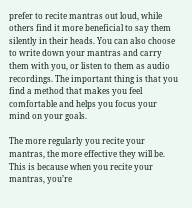prefer to recite mantras out loud, while others find it more beneficial to say them silently in their heads. You can also choose to write down your mantras and carry them with you, or listen to them as audio recordings. The important thing is that you find a method that makes you feel comfortable and helps you focus your mind on your goals.

The more regularly you recite your mantras, the more effective they will be. This is because when you recite your mantras, you’re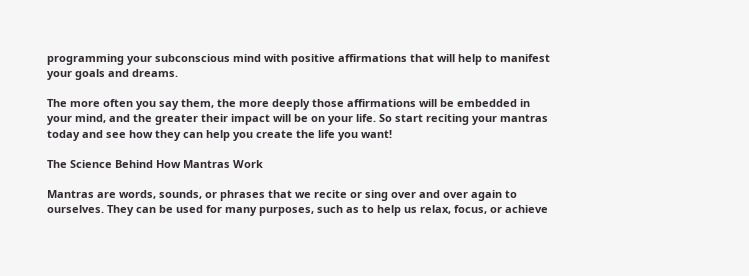programming your subconscious mind with positive affirmations that will help to manifest your goals and dreams.

The more often you say them, the more deeply those affirmations will be embedded in your mind, and the greater their impact will be on your life. So start reciting your mantras today and see how they can help you create the life you want!

The Science Behind How Mantras Work

Mantras are words, sounds, or phrases that we recite or sing over and over again to ourselves. They can be used for many purposes, such as to help us relax, focus, or achieve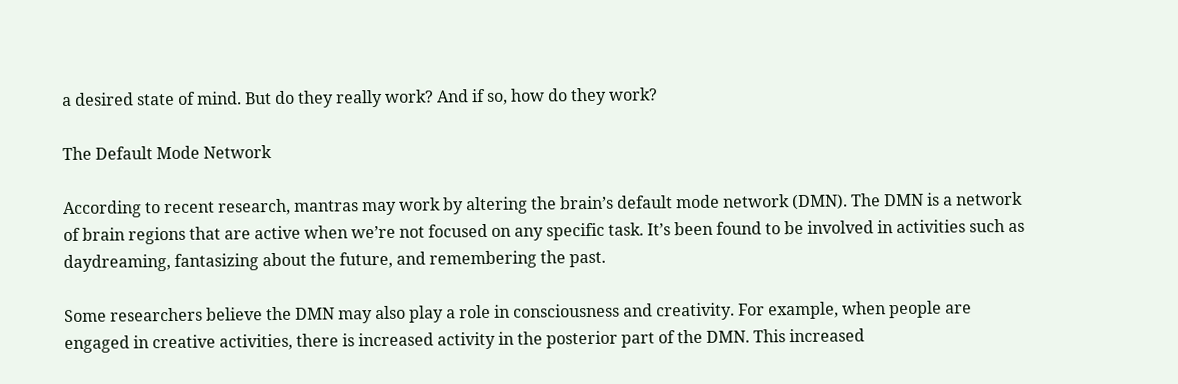a desired state of mind. But do they really work? And if so, how do they work?

The Default Mode Network

According to recent research, mantras may work by altering the brain’s default mode network (DMN). The DMN is a network of brain regions that are active when we’re not focused on any specific task. It’s been found to be involved in activities such as daydreaming, fantasizing about the future, and remembering the past.

Some researchers believe the DMN may also play a role in consciousness and creativity. For example, when people are engaged in creative activities, there is increased activity in the posterior part of the DMN. This increased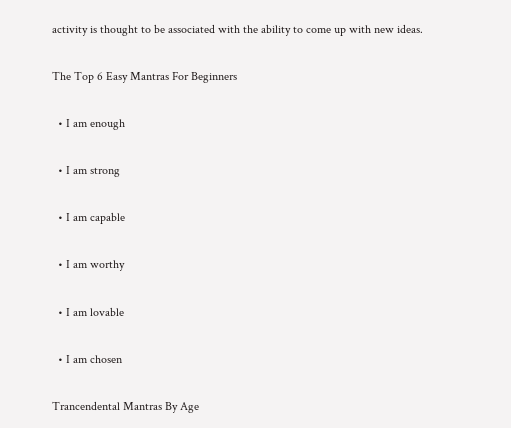activity is thought to be associated with the ability to come up with new ideas.

The Top 6 Easy Mantras For Beginners

  • I am enough

  • I am strong

  • I am capable

  • I am worthy

  • I am lovable

  • I am chosen

Trancendental Mantras By Age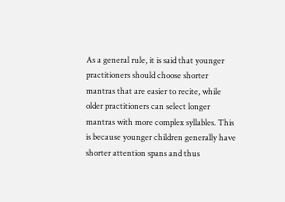As a general rule, it is said that younger practitioners should choose shorter mantras that are easier to recite, while older practitioners can select longer mantras with more complex syllables. This is because younger children generally have shorter attention spans and thus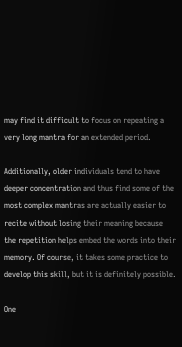may find it difficult to focus on repeating a very long mantra for an extended period.

Additionally, older individuals tend to have deeper concentration and thus find some of the most complex mantras are actually easier to recite without losing their meaning because the repetition helps embed the words into their memory. Of course, it takes some practice to develop this skill, but it is definitely possible.

One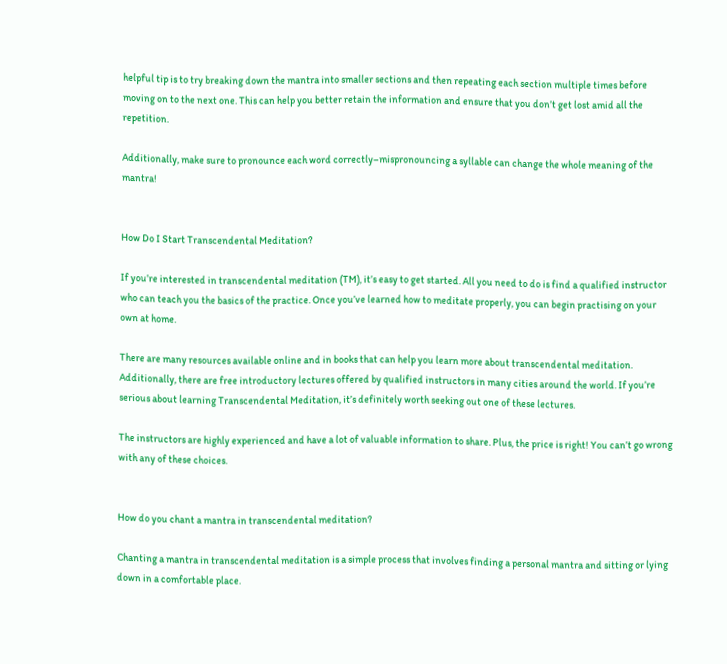helpful tip is to try breaking down the mantra into smaller sections and then repeating each section multiple times before moving on to the next one. This can help you better retain the information and ensure that you don’t get lost amid all the repetition.

Additionally, make sure to pronounce each word correctly–mispronouncing a syllable can change the whole meaning of the mantra!


How Do I Start Transcendental Meditation?

If you’re interested in transcendental meditation (TM), it’s easy to get started. All you need to do is find a qualified instructor who can teach you the basics of the practice. Once you’ve learned how to meditate properly, you can begin practising on your own at home.

There are many resources available online and in books that can help you learn more about transcendental meditation. Additionally, there are free introductory lectures offered by qualified instructors in many cities around the world. If you’re serious about learning Transcendental Meditation, it’s definitely worth seeking out one of these lectures.

The instructors are highly experienced and have a lot of valuable information to share. Plus, the price is right! You can’t go wrong with any of these choices.


How do you chant a mantra in transcendental meditation?

Chanting a mantra in transcendental meditation is a simple process that involves finding a personal mantra and sitting or lying down in a comfortable place.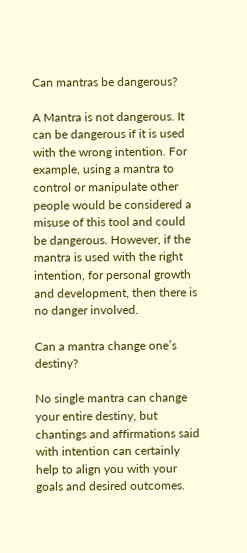Can mantras be dangerous?

A Mantra is not dangerous. It can be dangerous if it is used with the wrong intention. For example, using a mantra to control or manipulate other people would be considered a misuse of this tool and could be dangerous. However, if the mantra is used with the right intention, for personal growth and development, then there is no danger involved.

Can a mantra change one’s destiny?

No single mantra can change your entire destiny, but chantings and affirmations said with intention can certainly help to align you with your goals and desired outcomes.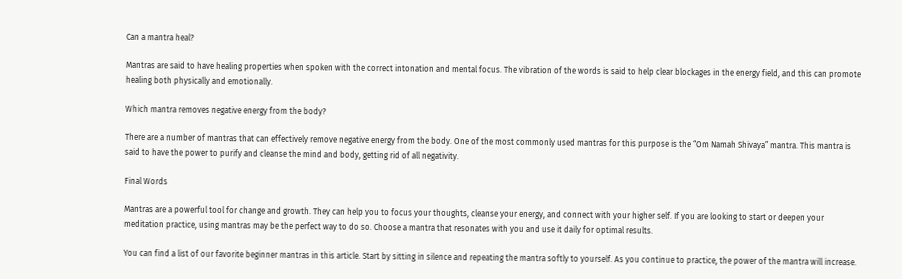Can a mantra heal?

Mantras are said to have healing properties when spoken with the correct intonation and mental focus. The vibration of the words is said to help clear blockages in the energy field, and this can promote healing both physically and emotionally.

Which mantra removes negative energy from the body?

There are a number of mantras that can effectively remove negative energy from the body. One of the most commonly used mantras for this purpose is the “Om Namah Shivaya” mantra. This mantra is said to have the power to purify and cleanse the mind and body, getting rid of all negativity.

Final Words

Mantras are a powerful tool for change and growth. They can help you to focus your thoughts, cleanse your energy, and connect with your higher self. If you are looking to start or deepen your meditation practice, using mantras may be the perfect way to do so. Choose a mantra that resonates with you and use it daily for optimal results.

You can find a list of our favorite beginner mantras in this article. Start by sitting in silence and repeating the mantra softly to yourself. As you continue to practice, the power of the mantra will increase.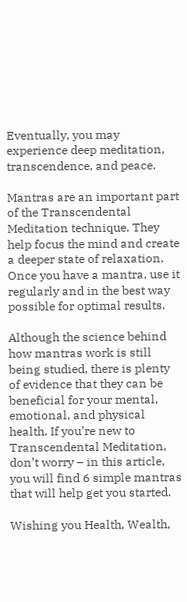Eventually, you may experience deep meditation, transcendence, and peace.

Mantras are an important part of the Transcendental Meditation technique. They help focus the mind and create a deeper state of relaxation. Once you have a mantra, use it regularly and in the best way possible for optimal results.

Although the science behind how mantras work is still being studied, there is plenty of evidence that they can be beneficial for your mental, emotional, and physical health. If you’re new to Transcendental Meditation, don’t worry – in this article, you will find 6 simple mantras that will help get you started.

Wishing you Health, Wealth,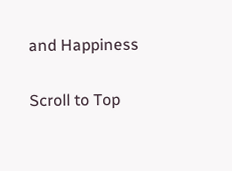and Happiness

Scroll to Top